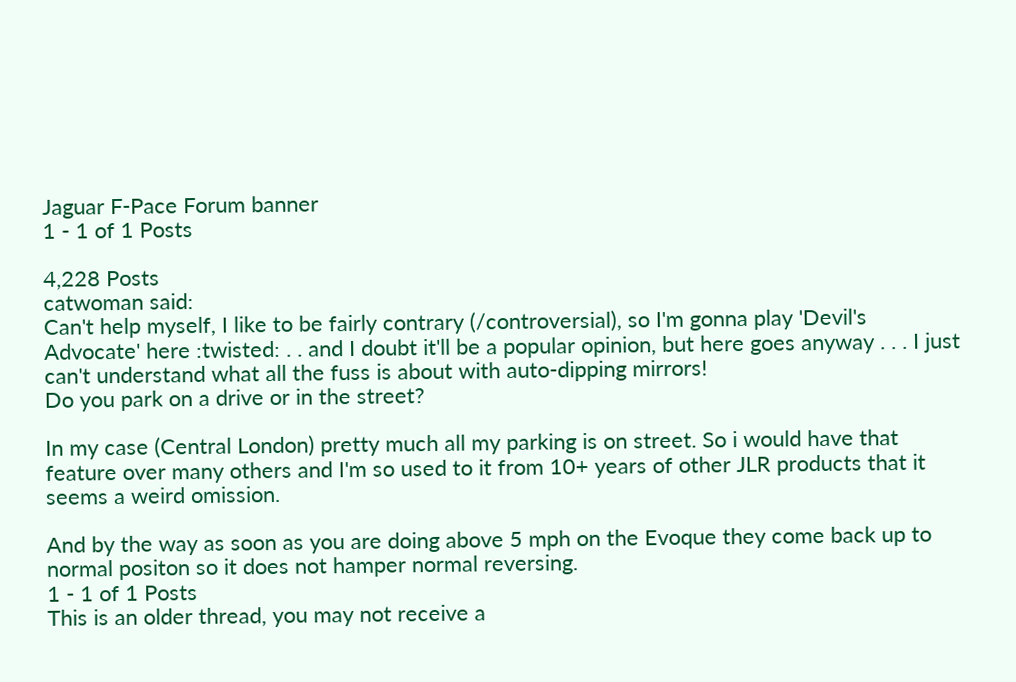Jaguar F-Pace Forum banner
1 - 1 of 1 Posts

4,228 Posts
catwoman said:
Can't help myself, I like to be fairly contrary (/controversial), so I'm gonna play 'Devil's Advocate' here :twisted: . . and I doubt it'll be a popular opinion, but here goes anyway . . . I just can't understand what all the fuss is about with auto-dipping mirrors!
Do you park on a drive or in the street?

In my case (Central London) pretty much all my parking is on street. So i would have that feature over many others and I'm so used to it from 10+ years of other JLR products that it seems a weird omission.

And by the way as soon as you are doing above 5 mph on the Evoque they come back up to normal positon so it does not hamper normal reversing.
1 - 1 of 1 Posts
This is an older thread, you may not receive a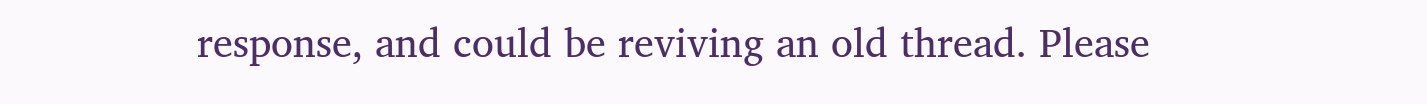response, and could be reviving an old thread. Please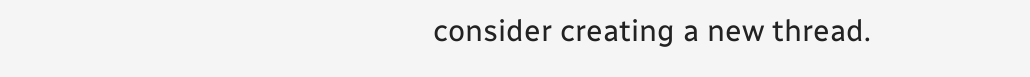consider creating a new thread.